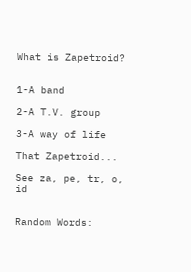What is Zapetroid?


1-A band

2-A T.V. group

3-A way of life

That Zapetroid...

See za, pe, tr, o, id


Random Words: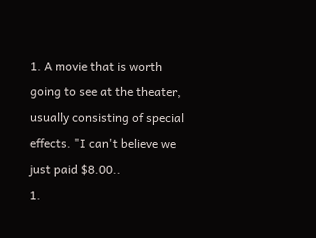1. A movie that is worth going to see at the theater, usually consisting of special effects. "I can't believe we just paid $8.00..
1.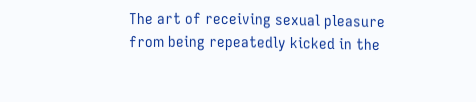The art of receiving sexual pleasure from being repeatedly kicked in the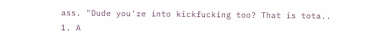ass. "Dude you're into kickfucking too? That is tota..
1. A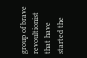group of brave revoultionist that have started the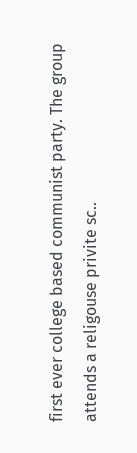first ever college based communist party. The group attends a religouse privite sc..